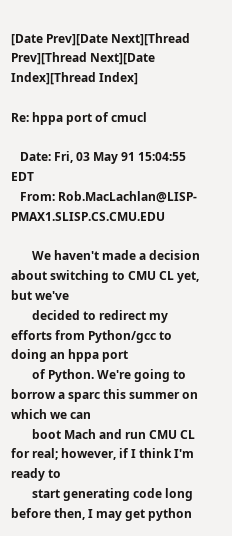[Date Prev][Date Next][Thread Prev][Thread Next][Date Index][Thread Index]

Re: hppa port of cmucl

   Date: Fri, 03 May 91 15:04:55 EDT
   From: Rob.MacLachlan@LISP-PMAX1.SLISP.CS.CMU.EDU

       We haven't made a decision about switching to CMU CL yet, but we've
       decided to redirect my efforts from Python/gcc to doing an hppa port
       of Python. We're going to borrow a sparc this summer on which we can
       boot Mach and run CMU CL for real; however, if I think I'm ready to
       start generating code long before then, I may get python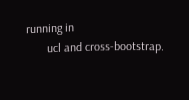running in
       ucl and cross-bootstrap.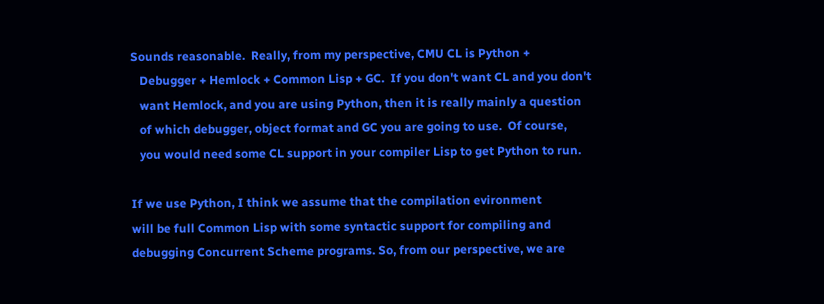Sounds reasonable.  Really, from my perspective, CMU CL is Python +
   Debugger + Hemlock + Common Lisp + GC.  If you don't want CL and you don't
   want Hemlock, and you are using Python, then it is really mainly a question
   of which debugger, object format and GC you are going to use.  Of course,
   you would need some CL support in your compiler Lisp to get Python to run.

If we use Python, I think we assume that the compilation evironment
will be full Common Lisp with some syntactic support for compiling and
debugging Concurrent Scheme programs. So, from our perspective, we are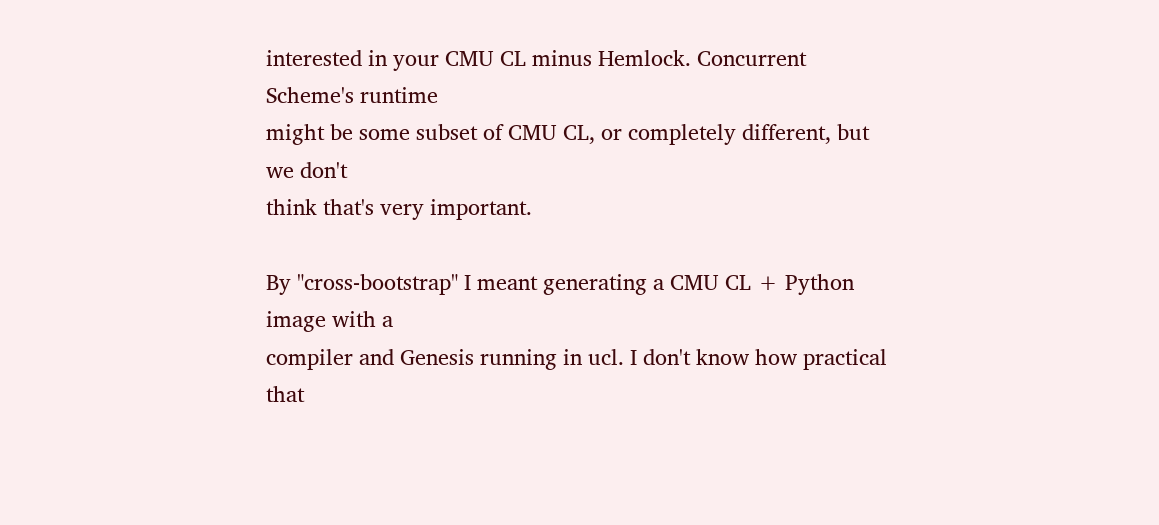interested in your CMU CL minus Hemlock. Concurrent Scheme's runtime
might be some subset of CMU CL, or completely different, but we don't
think that's very important.

By "cross-bootstrap" I meant generating a CMU CL + Python image with a
compiler and Genesis running in ucl. I don't know how practical that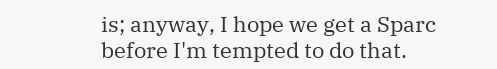is; anyway, I hope we get a Sparc before I'm tempted to do that.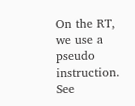On the RT, we use a pseudo instruction.  See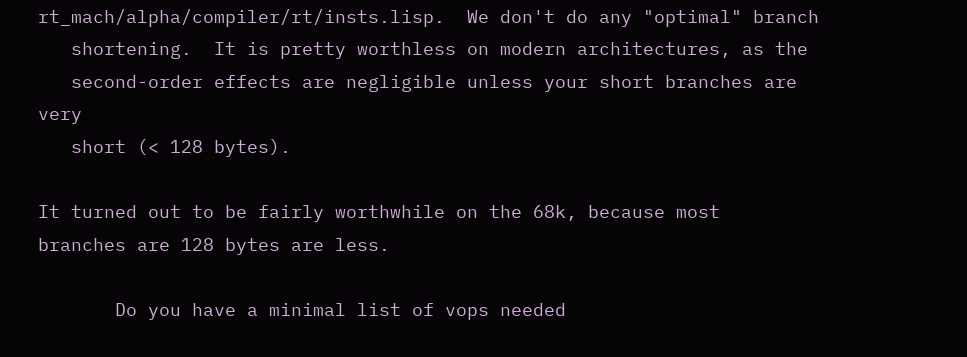rt_mach/alpha/compiler/rt/insts.lisp.  We don't do any "optimal" branch
   shortening.  It is pretty worthless on modern architectures, as the
   second-order effects are negligible unless your short branches are very
   short (< 128 bytes).

It turned out to be fairly worthwhile on the 68k, because most
branches are 128 bytes are less.

       Do you have a minimal list of vops needed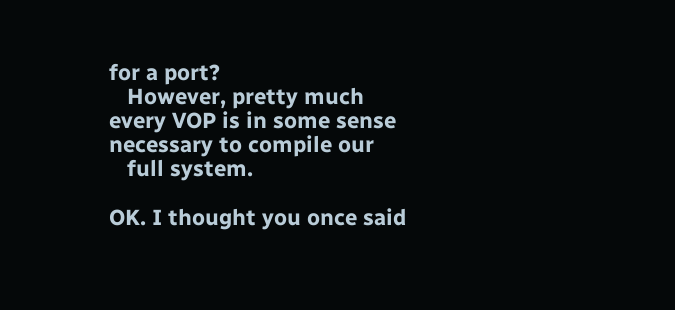for a port?
   However, pretty much every VOP is in some sense necessary to compile our
   full system.

OK. I thought you once said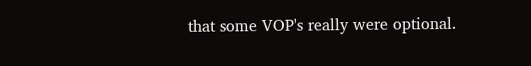that some VOP's really were optional.